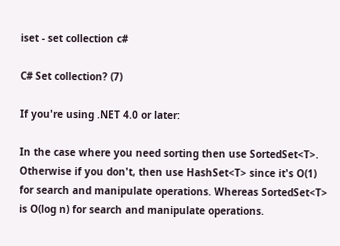iset - set collection c#

C# Set collection? (7)

If you're using .NET 4.0 or later:

In the case where you need sorting then use SortedSet<T>. Otherwise if you don't, then use HashSet<T> since it's O(1) for search and manipulate operations. Whereas SortedSet<T> is O(log n) for search and manipulate operations.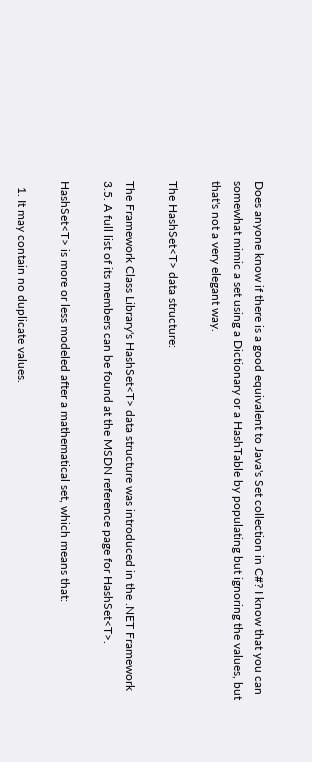Does anyone know if there is a good equivalent to Java's Set collection in C#? I know that you can somewhat mimic a set using a Dictionary or a HashTable by populating but ignoring the values, but that's not a very elegant way.

The HashSet<T> data structure:

The Framework Class Library's HashSet<T> data structure was introduced in the .NET Framework 3.5. A full list of its members can be found at the MSDN reference page for HashSet<T>.

HashSet<T> is more or less modeled after a mathematical set, which means that:

  1. It may contain no duplicate values.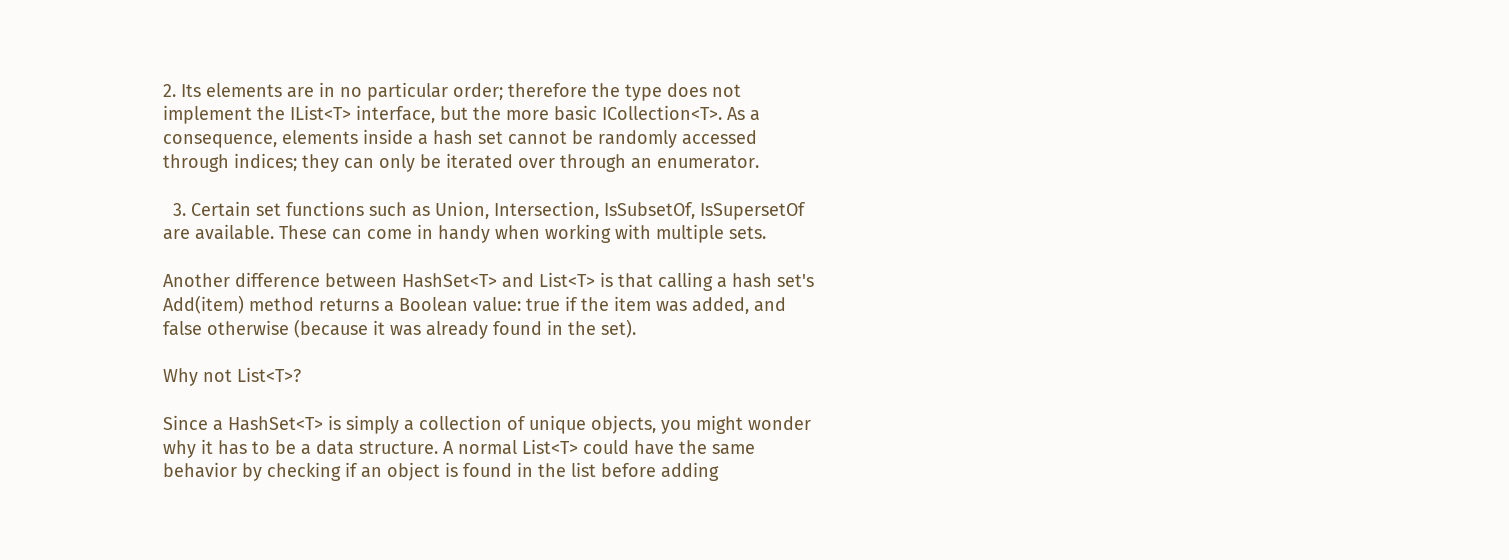2. Its elements are in no particular order; therefore the type does not implement the IList<T> interface, but the more basic ICollection<T>. As a consequence, elements inside a hash set cannot be randomly accessed through indices; they can only be iterated over through an enumerator.

  3. Certain set functions such as Union, Intersection, IsSubsetOf, IsSupersetOf are available. These can come in handy when working with multiple sets.

Another difference between HashSet<T> and List<T> is that calling a hash set's Add(item) method returns a Boolean value: true if the item was added, and false otherwise (because it was already found in the set).

Why not List<T>?

Since a HashSet<T> is simply a collection of unique objects, you might wonder why it has to be a data structure. A normal List<T> could have the same behavior by checking if an object is found in the list before adding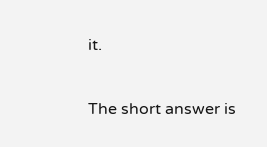it.

The short answer is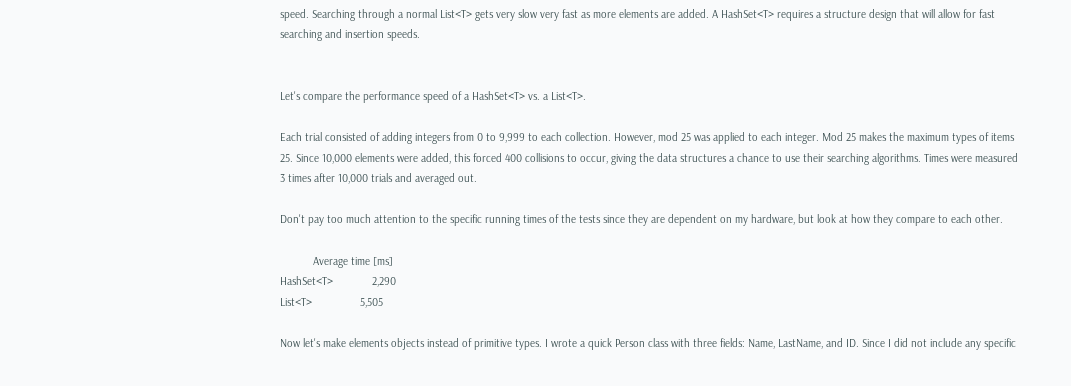speed. Searching through a normal List<T> gets very slow very fast as more elements are added. A HashSet<T> requires a structure design that will allow for fast searching and insertion speeds.


Let's compare the performance speed of a HashSet<T> vs. a List<T>.

Each trial consisted of adding integers from 0 to 9,999 to each collection. However, mod 25 was applied to each integer. Mod 25 makes the maximum types of items 25. Since 10,000 elements were added, this forced 400 collisions to occur, giving the data structures a chance to use their searching algorithms. Times were measured 3 times after 10,000 trials and averaged out.

Don't pay too much attention to the specific running times of the tests since they are dependent on my hardware, but look at how they compare to each other.

           Average time [ms]
HashSet<T>             2,290
List<T>                5,505

Now let's make elements objects instead of primitive types. I wrote a quick Person class with three fields: Name, LastName, and ID. Since I did not include any specific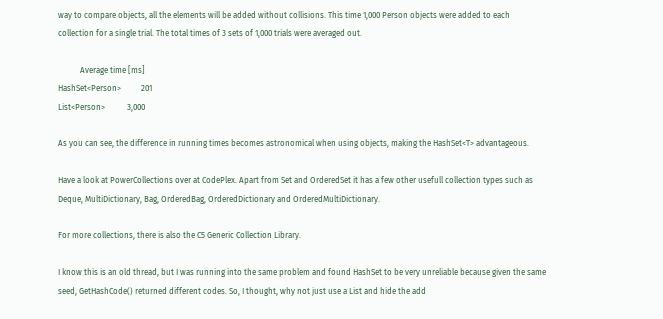way to compare objects, all the elements will be added without collisions. This time 1,000 Person objects were added to each collection for a single trial. The total times of 3 sets of 1,000 trials were averaged out.

           Average time [ms]
HashSet<Person>          201
List<Person>           3,000

As you can see, the difference in running times becomes astronomical when using objects, making the HashSet<T> advantageous.

Have a look at PowerCollections over at CodePlex. Apart from Set and OrderedSet it has a few other usefull collection types such as Deque, MultiDictionary, Bag, OrderedBag, OrderedDictionary and OrderedMultiDictionary.

For more collections, there is also the C5 Generic Collection Library.

I know this is an old thread, but I was running into the same problem and found HashSet to be very unreliable because given the same seed, GetHashCode() returned different codes. So, I thought, why not just use a List and hide the add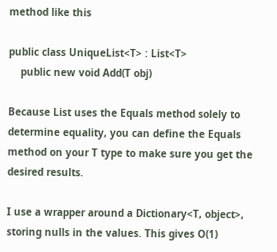method like this

public class UniqueList<T> : List<T>
    public new void Add(T obj)

Because List uses the Equals method solely to determine equality, you can define the Equals method on your T type to make sure you get the desired results.

I use a wrapper around a Dictionary<T, object>, storing nulls in the values. This gives O(1)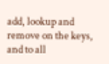add, lookup and remove on the keys, and to all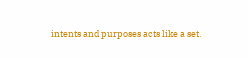intents and purposes acts like a set.